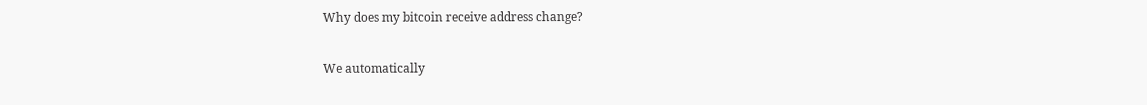Why does my bitcoin receive address change?

We automatically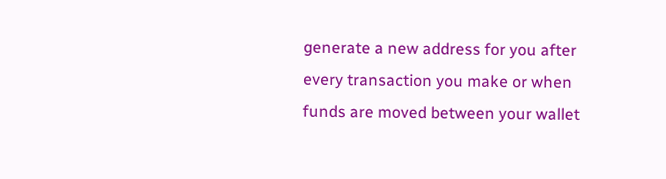generate a new address for you after every transaction you make or when funds are moved between your wallet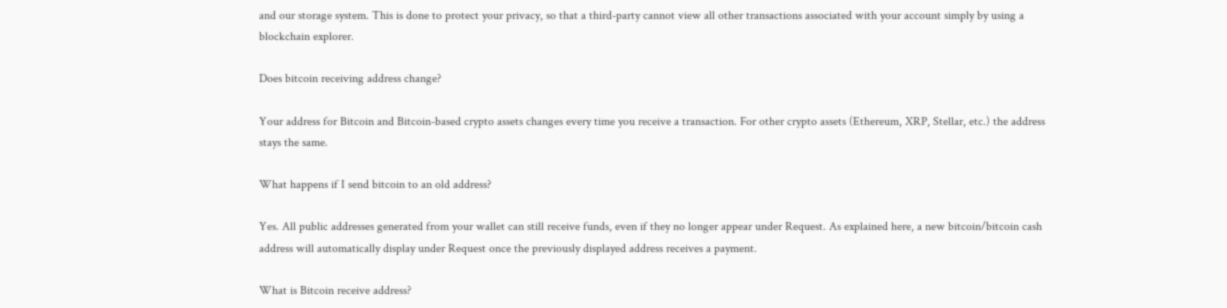and our storage system. This is done to protect your privacy, so that a third-party cannot view all other transactions associated with your account simply by using a blockchain explorer.

Does bitcoin receiving address change?

Your address for Bitcoin and Bitcoin-based crypto assets changes every time you receive a transaction. For other crypto assets (Ethereum, XRP, Stellar, etc.) the address stays the same.

What happens if I send bitcoin to an old address?

Yes. All public addresses generated from your wallet can still receive funds, even if they no longer appear under Request. As explained here, a new bitcoin/bitcoin cash address will automatically display under Request once the previously displayed address receives a payment.

What is Bitcoin receive address?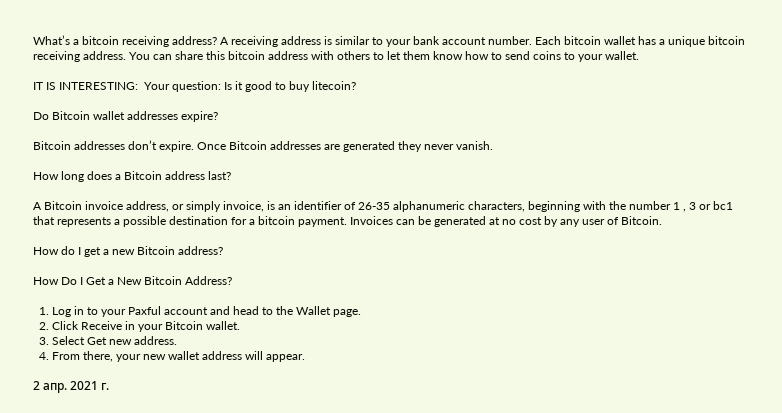What’s a bitcoin receiving address? A receiving address is similar to your bank account number. Each bitcoin wallet has a unique bitcoin receiving address. You can share this bitcoin address with others to let them know how to send coins to your wallet.

IT IS INTERESTING:  Your question: Is it good to buy litecoin?

Do Bitcoin wallet addresses expire?

Bitcoin addresses don’t expire. Once Bitcoin addresses are generated they never vanish.

How long does a Bitcoin address last?

A Bitcoin invoice address, or simply invoice, is an identifier of 26-35 alphanumeric characters, beginning with the number 1 , 3 or bc1 that represents a possible destination for a bitcoin payment. Invoices can be generated at no cost by any user of Bitcoin.

How do I get a new Bitcoin address?

How Do I Get a New Bitcoin Address?

  1. Log in to your Paxful account and head to the Wallet page.
  2. Click Receive in your Bitcoin wallet.
  3. Select Get new address.
  4. From there, your new wallet address will appear.

2 апр. 2021 г.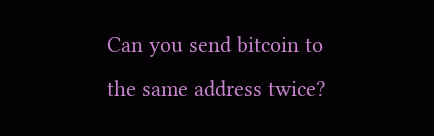Can you send bitcoin to the same address twice?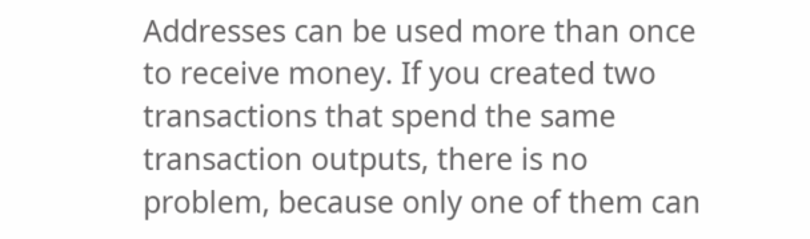Addresses can be used more than once to receive money. If you created two transactions that spend the same transaction outputs, there is no problem, because only one of them can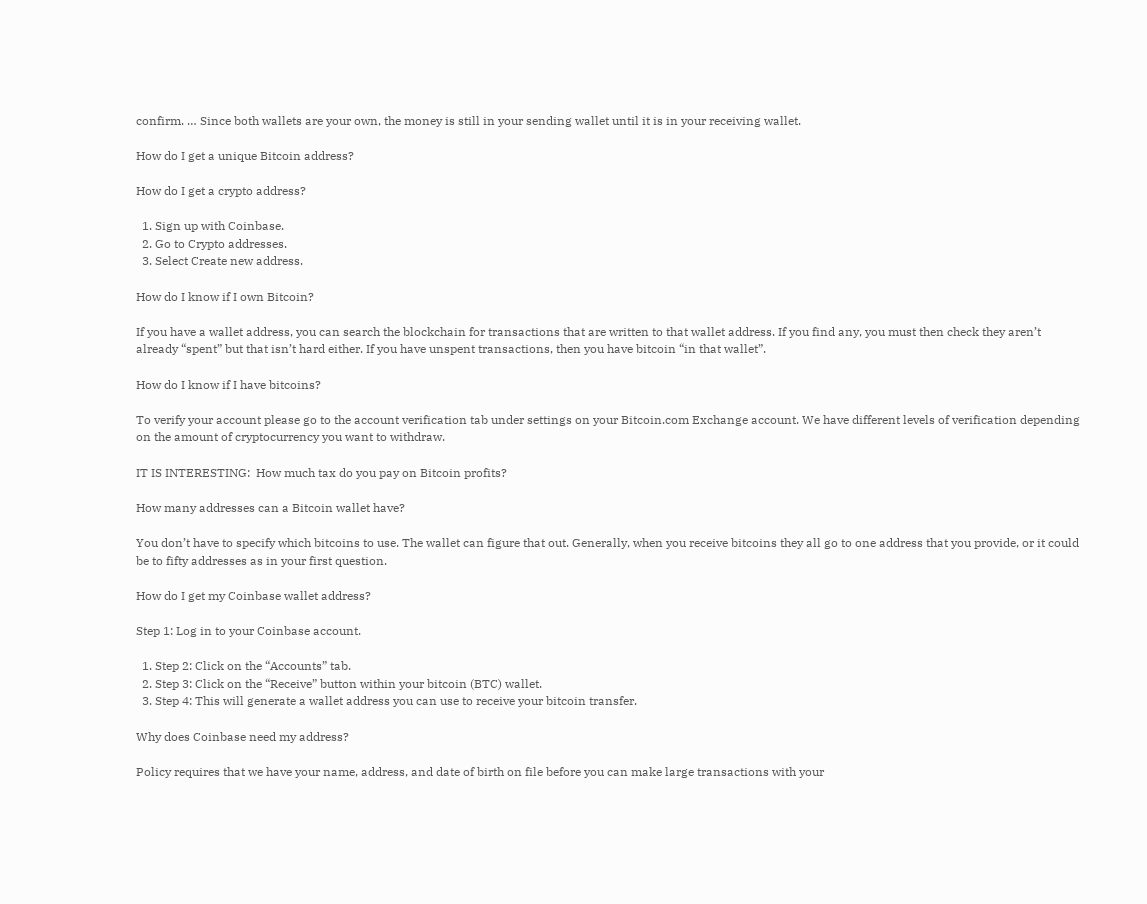confirm. … Since both wallets are your own, the money is still in your sending wallet until it is in your receiving wallet.

How do I get a unique Bitcoin address?

How do I get a crypto address?

  1. Sign up with Coinbase.
  2. Go to Crypto addresses.
  3. Select Create new address.

How do I know if I own Bitcoin?

If you have a wallet address, you can search the blockchain for transactions that are written to that wallet address. If you find any, you must then check they aren’t already “spent” but that isn’t hard either. If you have unspent transactions, then you have bitcoin “in that wallet”.

How do I know if I have bitcoins?

To verify your account please go to the account verification tab under settings on your Bitcoin.com Exchange account. We have different levels of verification depending on the amount of cryptocurrency you want to withdraw.

IT IS INTERESTING:  How much tax do you pay on Bitcoin profits?

How many addresses can a Bitcoin wallet have?

You don’t have to specify which bitcoins to use. The wallet can figure that out. Generally, when you receive bitcoins they all go to one address that you provide, or it could be to fifty addresses as in your first question.

How do I get my Coinbase wallet address?

Step 1: Log in to your Coinbase account.

  1. Step 2: Click on the “Accounts” tab.
  2. Step 3: Click on the “Receive” button within your bitcoin (BTC) wallet.
  3. Step 4: This will generate a wallet address you can use to receive your bitcoin transfer.

Why does Coinbase need my address?

Policy requires that we have your name, address, and date of birth on file before you can make large transactions with your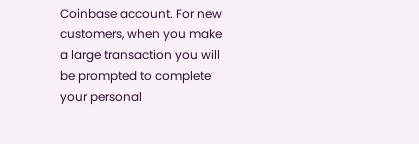Coinbase account. For new customers, when you make a large transaction you will be prompted to complete your personal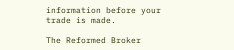information before your trade is made.

The Reformed Broker